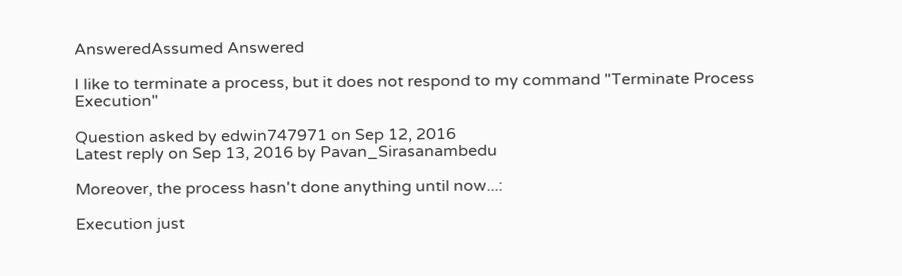AnsweredAssumed Answered

I like to terminate a process, but it does not respond to my command "Terminate Process Execution"

Question asked by edwin747971 on Sep 12, 2016
Latest reply on Sep 13, 2016 by Pavan_Sirasanambedu

Moreover, the process hasn't done anything until now...:

Execution just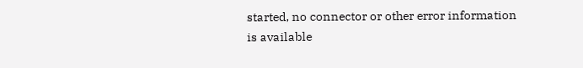started, no connector or other error information is available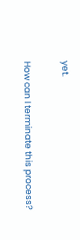yet.


How can I terminate this process?